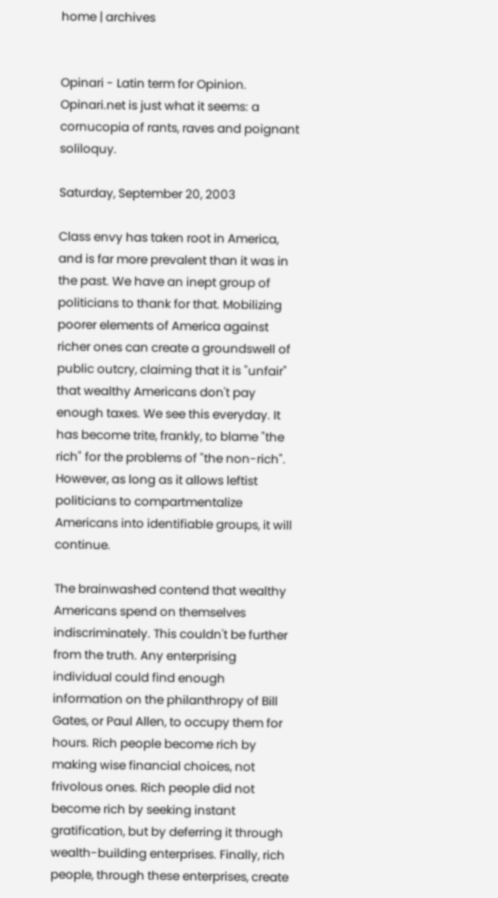home | archives


Opinari - Latin term for Opinion. Opinari.net is just what it seems: a cornucopia of rants, raves and poignant soliloquy.

Saturday, September 20, 2003

Class envy has taken root in America, and is far more prevalent than it was in the past. We have an inept group of politicians to thank for that. Mobilizing poorer elements of America against richer ones can create a groundswell of public outcry, claiming that it is "unfair" that wealthy Americans don't pay enough taxes. We see this everyday. It has become trite, frankly, to blame "the rich" for the problems of "the non-rich". However, as long as it allows leftist politicians to compartmentalize Americans into identifiable groups, it will continue.

The brainwashed contend that wealthy Americans spend on themselves indiscriminately. This couldn't be further from the truth. Any enterprising individual could find enough information on the philanthropy of Bill Gates, or Paul Allen, to occupy them for hours. Rich people become rich by making wise financial choices, not frivolous ones. Rich people did not become rich by seeking instant gratification, but by deferring it through wealth-building enterprises. Finally, rich people, through these enterprises, create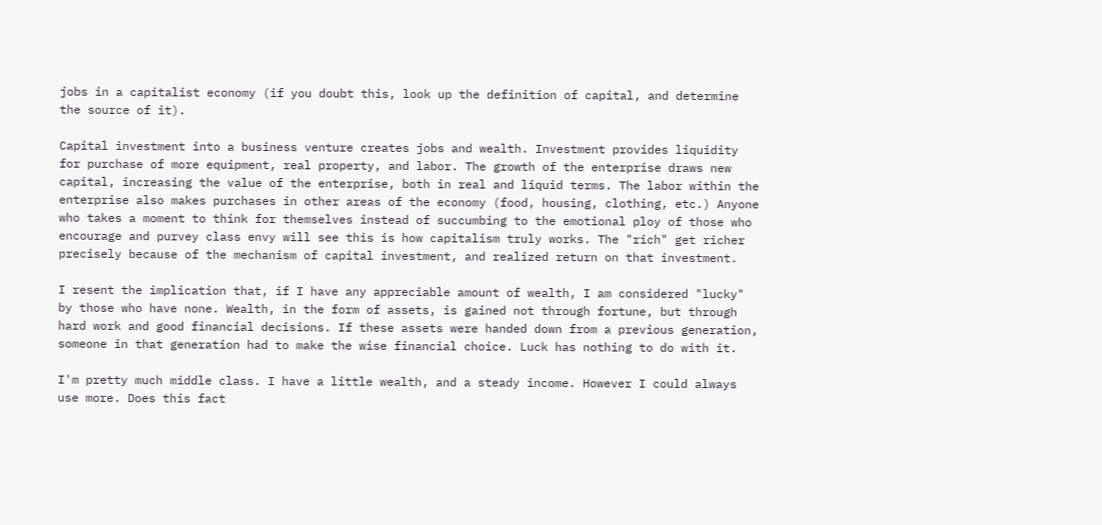jobs in a capitalist economy (if you doubt this, look up the definition of capital, and determine the source of it).

Capital investment into a business venture creates jobs and wealth. Investment provides liquidity for purchase of more equipment, real property, and labor. The growth of the enterprise draws new capital, increasing the value of the enterprise, both in real and liquid terms. The labor within the enterprise also makes purchases in other areas of the economy (food, housing, clothing, etc.) Anyone who takes a moment to think for themselves instead of succumbing to the emotional ploy of those who encourage and purvey class envy will see this is how capitalism truly works. The "rich" get richer precisely because of the mechanism of capital investment, and realized return on that investment.

I resent the implication that, if I have any appreciable amount of wealth, I am considered "lucky" by those who have none. Wealth, in the form of assets, is gained not through fortune, but through hard work and good financial decisions. If these assets were handed down from a previous generation, someone in that generation had to make the wise financial choice. Luck has nothing to do with it.

I'm pretty much middle class. I have a little wealth, and a steady income. However I could always use more. Does this fact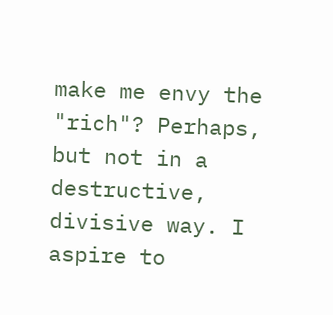make me envy the "rich"? Perhaps, but not in a destructive, divisive way. I aspire to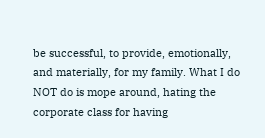be successful, to provide, emotionally, and materially, for my family. What I do NOT do is mope around, hating the corporate class for having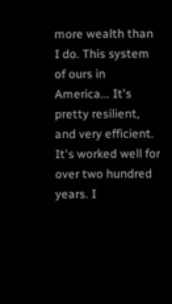more wealth than I do. This system of ours in America... It's pretty resilient, and very efficient. It's worked well for over two hundred years. I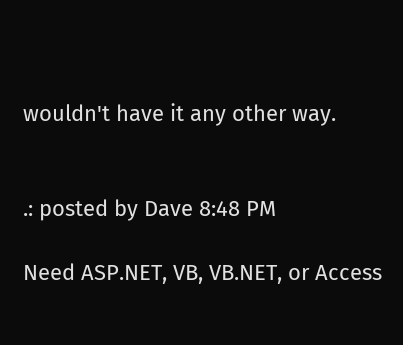wouldn't have it any other way.


.: posted by Dave 8:48 PM

Need ASP.NET, VB, VB.NET, or Access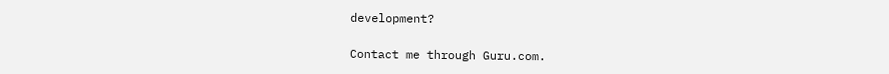development?

Contact me through Guru.com.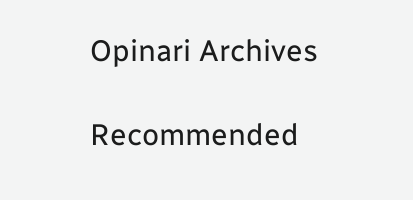Opinari Archives

Recommended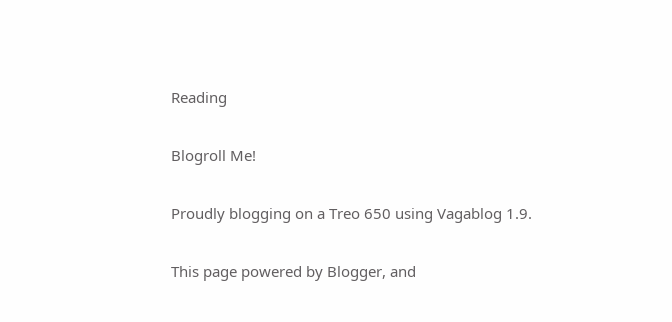Reading

Blogroll Me!

Proudly blogging on a Treo 650 using Vagablog 1.9.

This page powered by Blogger, and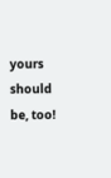yours should be, too!